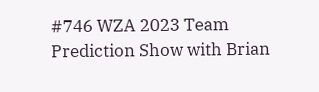#746 WZA 2023 Team Prediction Show with Brian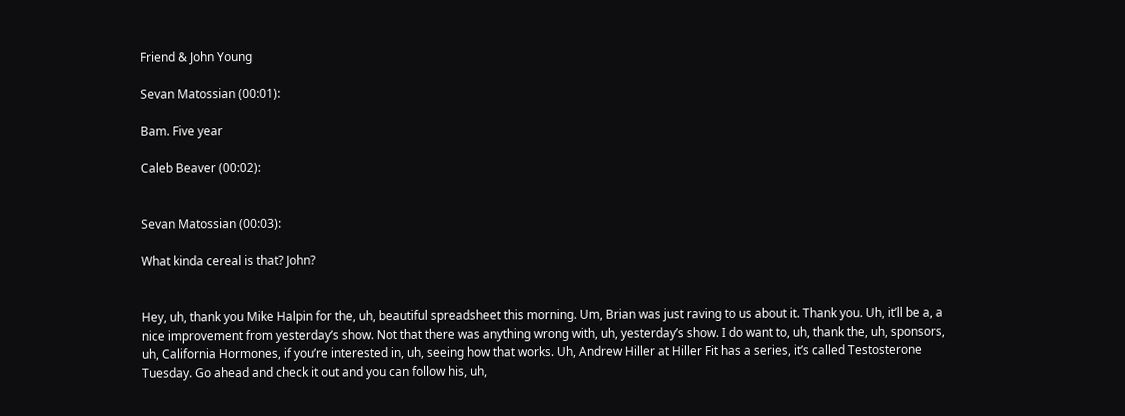Friend & John Young

Sevan Matossian (00:01):

Bam. Five year

Caleb Beaver (00:02):


Sevan Matossian (00:03):

What kinda cereal is that? John?


Hey, uh, thank you Mike Halpin for the, uh, beautiful spreadsheet this morning. Um, Brian was just raving to us about it. Thank you. Uh, it’ll be a, a nice improvement from yesterday’s show. Not that there was anything wrong with, uh, yesterday’s show. I do want to, uh, thank the, uh, sponsors, uh, California Hormones, if you’re interested in, uh, seeing how that works. Uh, Andrew Hiller at Hiller Fit has a series, it’s called Testosterone Tuesday. Go ahead and check it out and you can follow his, uh,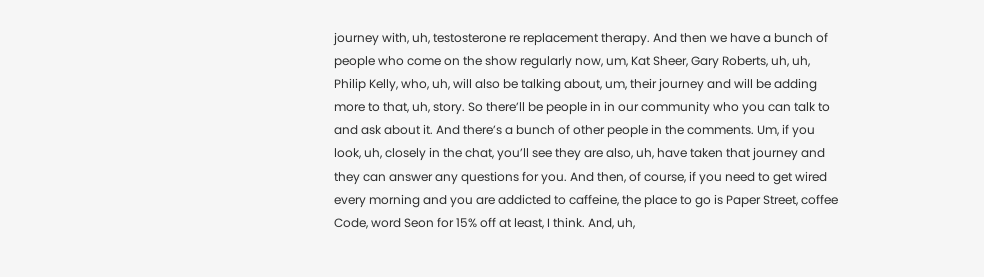journey with, uh, testosterone re replacement therapy. And then we have a bunch of people who come on the show regularly now, um, Kat Sheer, Gary Roberts, uh, uh, Philip Kelly, who, uh, will also be talking about, um, their journey and will be adding more to that, uh, story. So there’ll be people in in our community who you can talk to and ask about it. And there’s a bunch of other people in the comments. Um, if you look, uh, closely in the chat, you’ll see they are also, uh, have taken that journey and they can answer any questions for you. And then, of course, if you need to get wired every morning and you are addicted to caffeine, the place to go is Paper Street, coffee Code, word Seon for 15% off at least, I think. And, uh,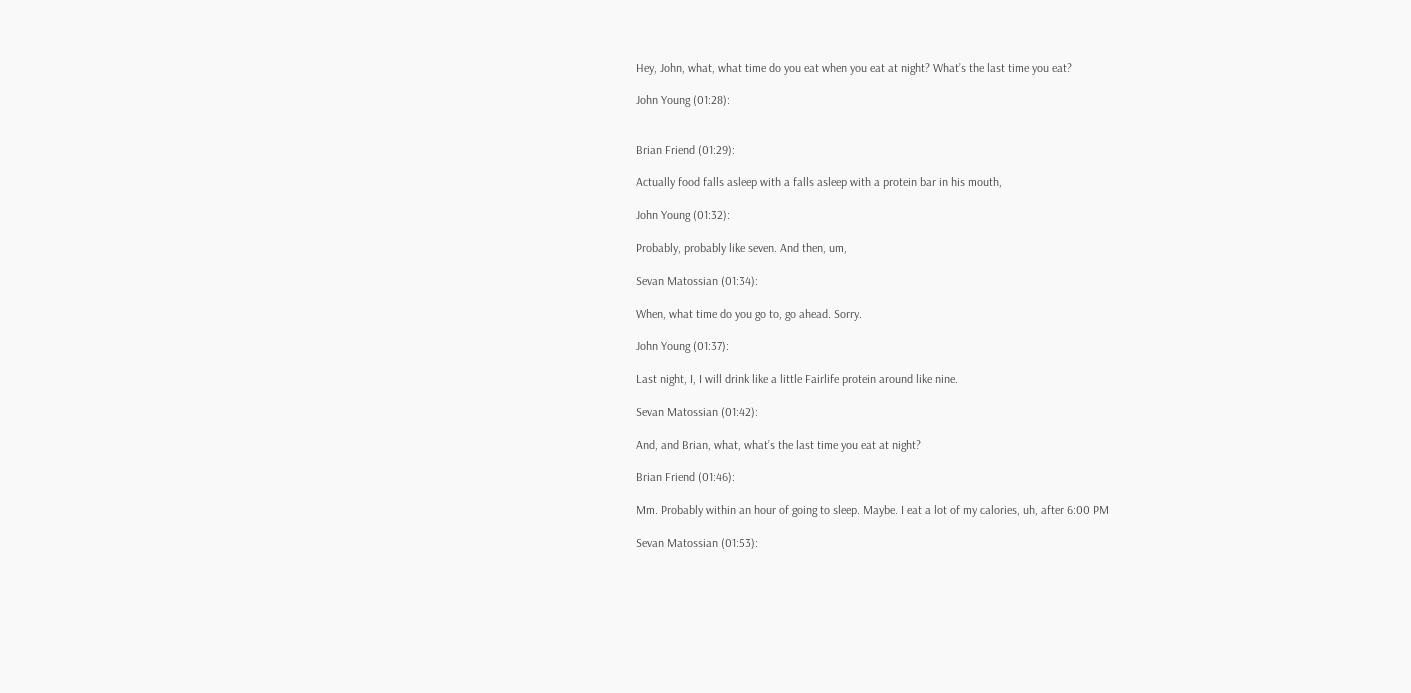Hey, John, what, what time do you eat when you eat at night? What’s the last time you eat?

John Young (01:28):


Brian Friend (01:29):

Actually food falls asleep with a falls asleep with a protein bar in his mouth,

John Young (01:32):

Probably, probably like seven. And then, um,

Sevan Matossian (01:34):

When, what time do you go to, go ahead. Sorry.

John Young (01:37):

Last night, I, I will drink like a little Fairlife protein around like nine.

Sevan Matossian (01:42):

And, and Brian, what, what’s the last time you eat at night?

Brian Friend (01:46):

Mm. Probably within an hour of going to sleep. Maybe. I eat a lot of my calories, uh, after 6:00 PM

Sevan Matossian (01:53):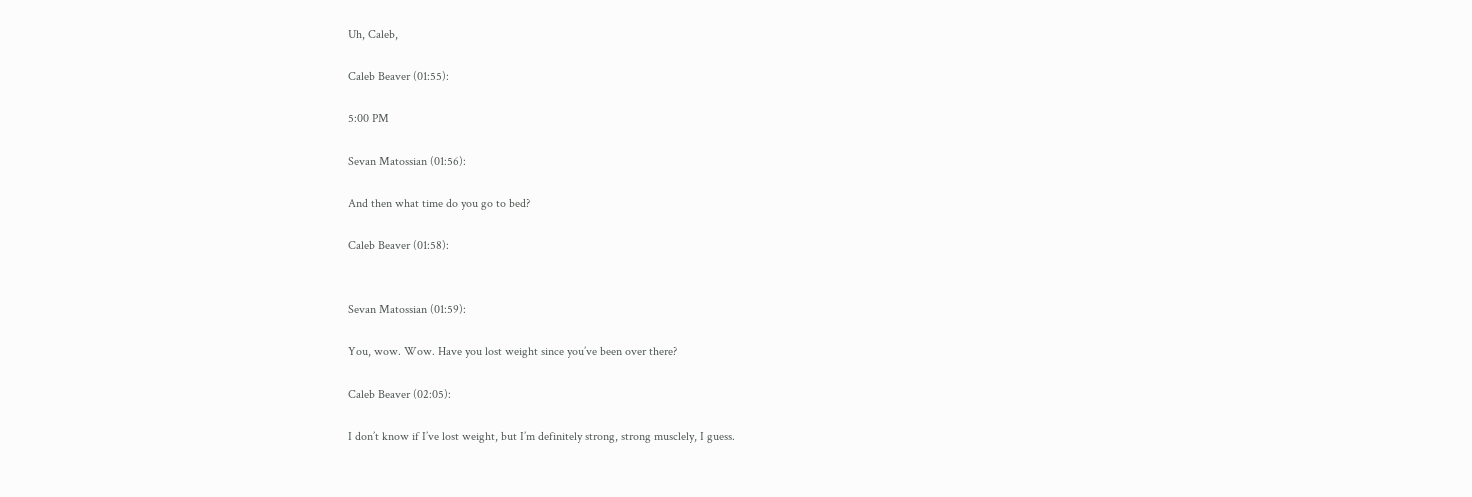Uh, Caleb,

Caleb Beaver (01:55):

5:00 PM

Sevan Matossian (01:56):

And then what time do you go to bed?

Caleb Beaver (01:58):


Sevan Matossian (01:59):

You, wow. Wow. Have you lost weight since you’ve been over there?

Caleb Beaver (02:05):

I don’t know if I’ve lost weight, but I’m definitely strong, strong musclely, I guess.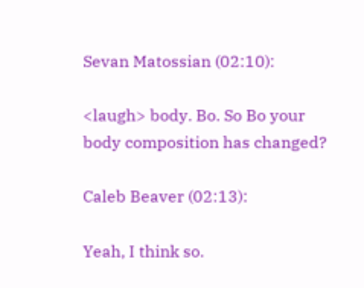Sevan Matossian (02:10):

<laugh> body. Bo. So Bo your body composition has changed?

Caleb Beaver (02:13):

Yeah, I think so.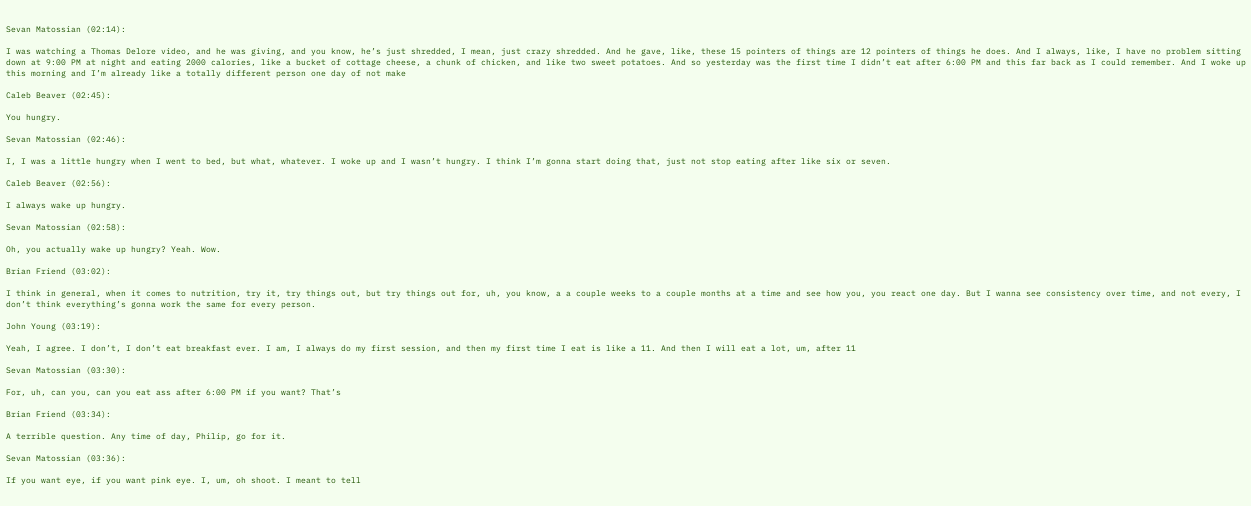Sevan Matossian (02:14):

I was watching a Thomas Delore video, and he was giving, and you know, he’s just shredded, I mean, just crazy shredded. And he gave, like, these 15 pointers of things are 12 pointers of things he does. And I always, like, I have no problem sitting down at 9:00 PM at night and eating 2000 calories, like a bucket of cottage cheese, a chunk of chicken, and like two sweet potatoes. And so yesterday was the first time I didn’t eat after 6:00 PM and this far back as I could remember. And I woke up this morning and I’m already like a totally different person one day of not make

Caleb Beaver (02:45):

You hungry.

Sevan Matossian (02:46):

I, I was a little hungry when I went to bed, but what, whatever. I woke up and I wasn’t hungry. I think I’m gonna start doing that, just not stop eating after like six or seven.

Caleb Beaver (02:56):

I always wake up hungry.

Sevan Matossian (02:58):

Oh, you actually wake up hungry? Yeah. Wow.

Brian Friend (03:02):

I think in general, when it comes to nutrition, try it, try things out, but try things out for, uh, you know, a a couple weeks to a couple months at a time and see how you, you react one day. But I wanna see consistency over time, and not every, I don’t think everything’s gonna work the same for every person.

John Young (03:19):

Yeah, I agree. I don’t, I don’t eat breakfast ever. I am, I always do my first session, and then my first time I eat is like a 11. And then I will eat a lot, um, after 11

Sevan Matossian (03:30):

For, uh, can you, can you eat ass after 6:00 PM if you want? That’s

Brian Friend (03:34):

A terrible question. Any time of day, Philip, go for it.

Sevan Matossian (03:36):

If you want eye, if you want pink eye. I, um, oh shoot. I meant to tell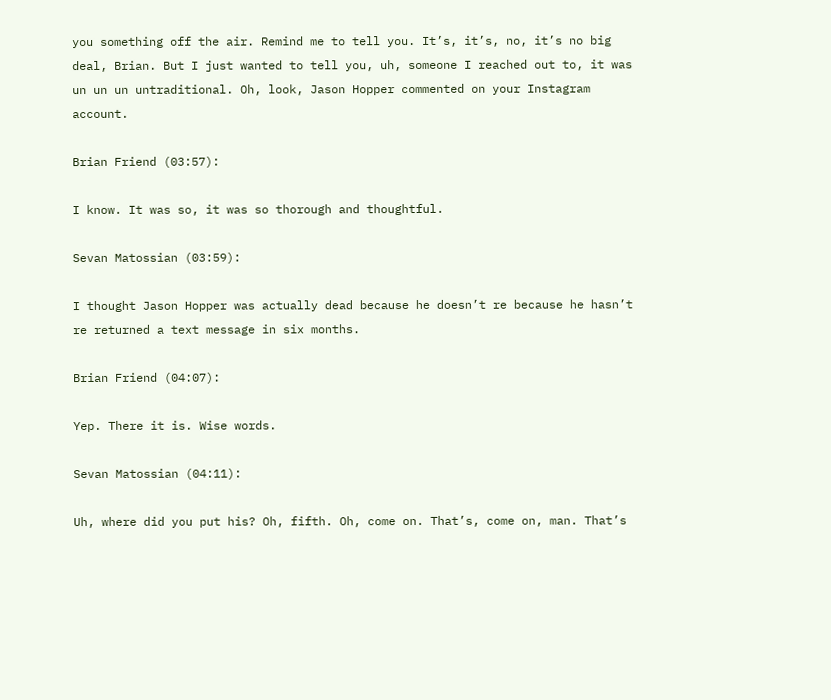you something off the air. Remind me to tell you. It’s, it’s, no, it’s no big deal, Brian. But I just wanted to tell you, uh, someone I reached out to, it was un un un untraditional. Oh, look, Jason Hopper commented on your Instagram account.

Brian Friend (03:57):

I know. It was so, it was so thorough and thoughtful.

Sevan Matossian (03:59):

I thought Jason Hopper was actually dead because he doesn’t re because he hasn’t re returned a text message in six months.

Brian Friend (04:07):

Yep. There it is. Wise words.

Sevan Matossian (04:11):

Uh, where did you put his? Oh, fifth. Oh, come on. That’s, come on, man. That’s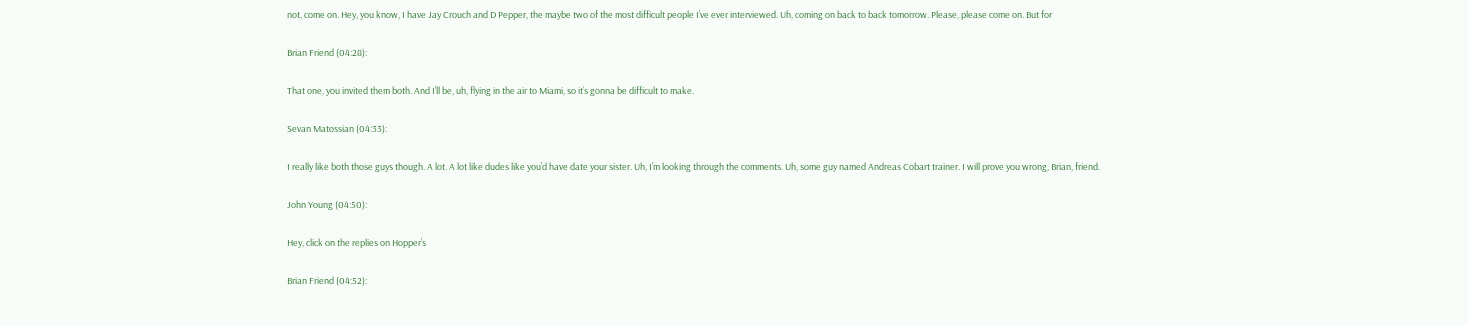not, come on. Hey, you know, I have Jay Crouch and D Pepper, the maybe two of the most difficult people I’ve ever interviewed. Uh, coming on back to back tomorrow. Please, please come on. But for

Brian Friend (04:28):

That one, you invited them both. And I’ll be, uh, flying in the air to Miami, so it’s gonna be difficult to make.

Sevan Matossian (04:33):

I really like both those guys though. A lot. A lot like dudes like you’d have date your sister. Uh, I’m looking through the comments. Uh, some guy named Andreas Cobart trainer. I will prove you wrong, Brian, friend.

John Young (04:50):

Hey, click on the replies on Hopper’s

Brian Friend (04:52):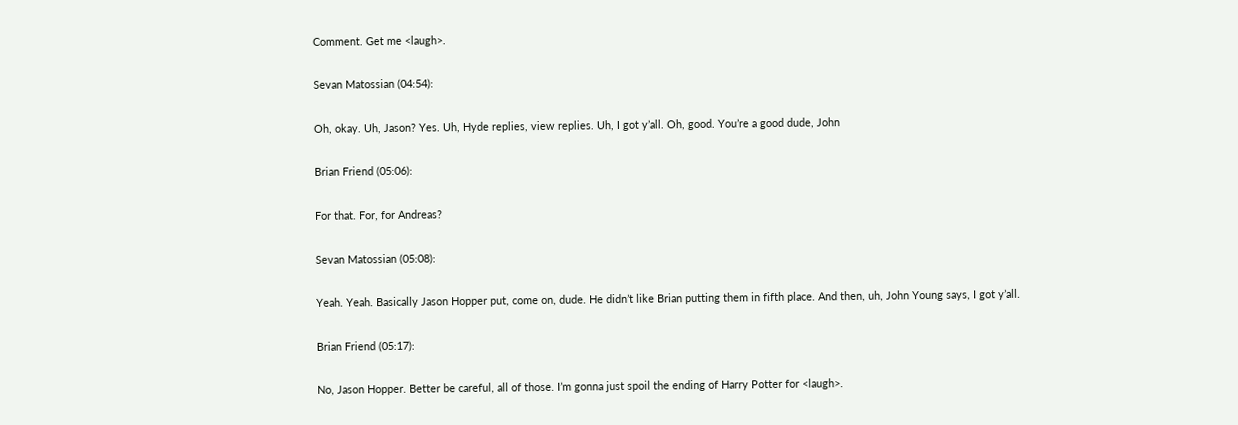Comment. Get me <laugh>.

Sevan Matossian (04:54):

Oh, okay. Uh, Jason? Yes. Uh, Hyde replies, view replies. Uh, I got y’all. Oh, good. You’re a good dude, John

Brian Friend (05:06):

For that. For, for Andreas?

Sevan Matossian (05:08):

Yeah. Yeah. Basically Jason Hopper put, come on, dude. He didn’t like Brian putting them in fifth place. And then, uh, John Young says, I got y’all.

Brian Friend (05:17):

No, Jason Hopper. Better be careful, all of those. I’m gonna just spoil the ending of Harry Potter for <laugh>.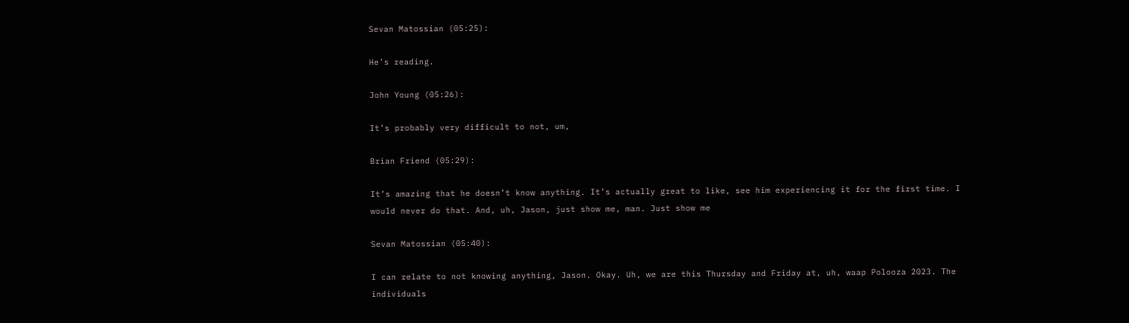Sevan Matossian (05:25):

He’s reading.

John Young (05:26):

It’s probably very difficult to not, um,

Brian Friend (05:29):

It’s amazing that he doesn’t know anything. It’s actually great to like, see him experiencing it for the first time. I would never do that. And, uh, Jason, just show me, man. Just show me

Sevan Matossian (05:40):

I can relate to not knowing anything, Jason. Okay. Uh, we are this Thursday and Friday at, uh, waap Polooza 2023. The individuals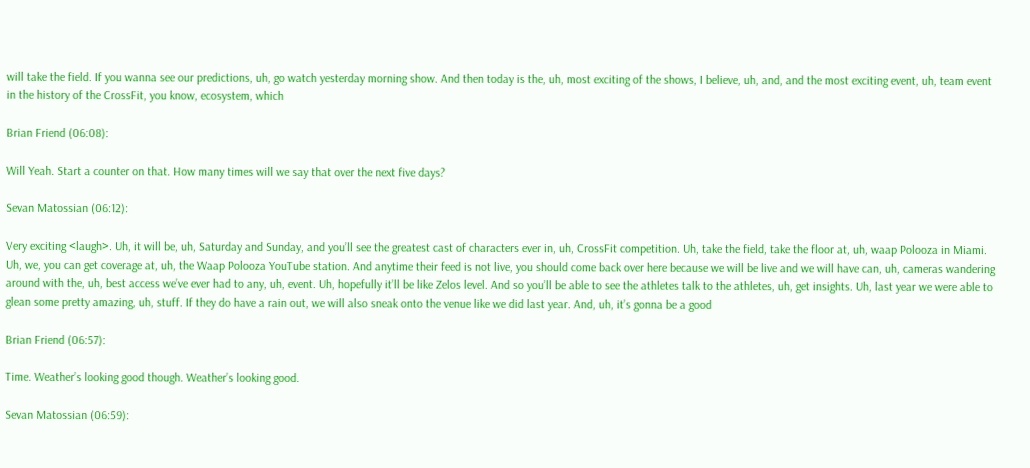will take the field. If you wanna see our predictions, uh, go watch yesterday morning show. And then today is the, uh, most exciting of the shows, I believe, uh, and, and the most exciting event, uh, team event in the history of the CrossFit, you know, ecosystem, which

Brian Friend (06:08):

Will Yeah. Start a counter on that. How many times will we say that over the next five days?

Sevan Matossian (06:12):

Very exciting <laugh>. Uh, it will be, uh, Saturday and Sunday, and you’ll see the greatest cast of characters ever in, uh, CrossFit competition. Uh, take the field, take the floor at, uh, waap Polooza in Miami. Uh, we, you can get coverage at, uh, the Waap Polooza YouTube station. And anytime their feed is not live, you should come back over here because we will be live and we will have can, uh, cameras wandering around with the, uh, best access we’ve ever had to any, uh, event. Uh, hopefully it’ll be like Zelos level. And so you’ll be able to see the athletes talk to the athletes, uh, get insights. Uh, last year we were able to glean some pretty amazing, uh, stuff. If they do have a rain out, we will also sneak onto the venue like we did last year. And, uh, it’s gonna be a good

Brian Friend (06:57):

Time. Weather’s looking good though. Weather’s looking good.

Sevan Matossian (06:59):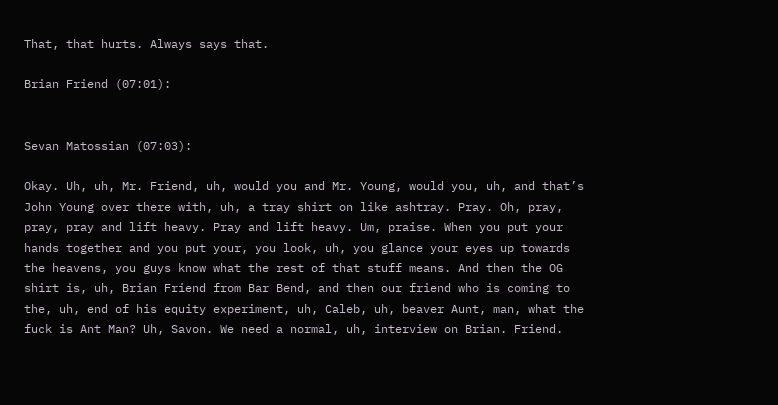That, that hurts. Always says that.

Brian Friend (07:01):


Sevan Matossian (07:03):

Okay. Uh, uh, Mr. Friend, uh, would you and Mr. Young, would you, uh, and that’s John Young over there with, uh, a tray shirt on like ashtray. Pray. Oh, pray, pray, pray and lift heavy. Pray and lift heavy. Um, praise. When you put your hands together and you put your, you look, uh, you glance your eyes up towards the heavens, you guys know what the rest of that stuff means. And then the OG shirt is, uh, Brian Friend from Bar Bend, and then our friend who is coming to the, uh, end of his equity experiment, uh, Caleb, uh, beaver Aunt, man, what the fuck is Ant Man? Uh, Savon. We need a normal, uh, interview on Brian. Friend.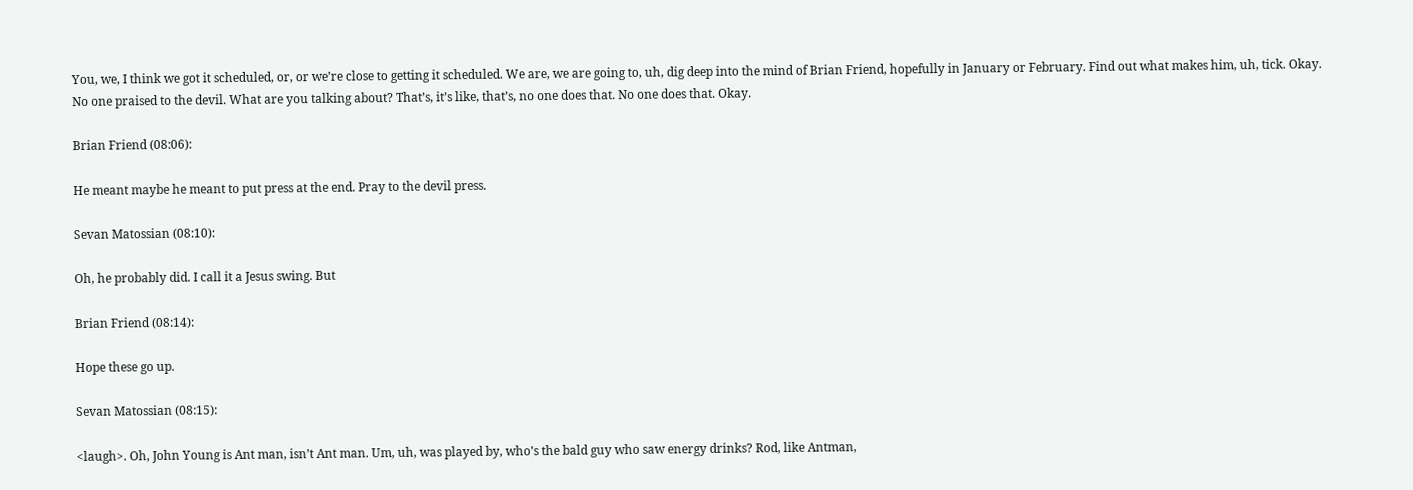You, we, I think we got it scheduled, or, or we’re close to getting it scheduled. We are, we are going to, uh, dig deep into the mind of Brian Friend, hopefully in January or February. Find out what makes him, uh, tick. Okay. No one praised to the devil. What are you talking about? That’s, it’s like, that’s, no one does that. No one does that. Okay.

Brian Friend (08:06):

He meant maybe he meant to put press at the end. Pray to the devil press.

Sevan Matossian (08:10):

Oh, he probably did. I call it a Jesus swing. But

Brian Friend (08:14):

Hope these go up.

Sevan Matossian (08:15):

<laugh>. Oh, John Young is Ant man, isn’t Ant man. Um, uh, was played by, who’s the bald guy who saw energy drinks? Rod, like Antman,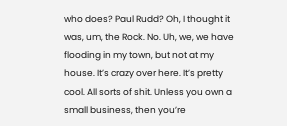who does? Paul Rudd? Oh, I thought it was, um, the Rock. No. Uh, we, we have flooding in my town, but not at my house. It’s crazy over here. It’s pretty cool. All sorts of shit. Unless you own a small business, then you’re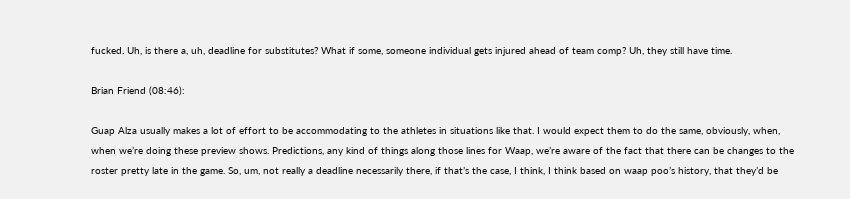fucked. Uh, is there a, uh, deadline for substitutes? What if some, someone individual gets injured ahead of team comp? Uh, they still have time.

Brian Friend (08:46):

Guap Alza usually makes a lot of effort to be accommodating to the athletes in situations like that. I would expect them to do the same, obviously, when, when we’re doing these preview shows. Predictions, any kind of things along those lines for Waap, we’re aware of the fact that there can be changes to the roster pretty late in the game. So, um, not really a deadline necessarily there, if that’s the case, I think, I think based on waap poo’s history, that they’d be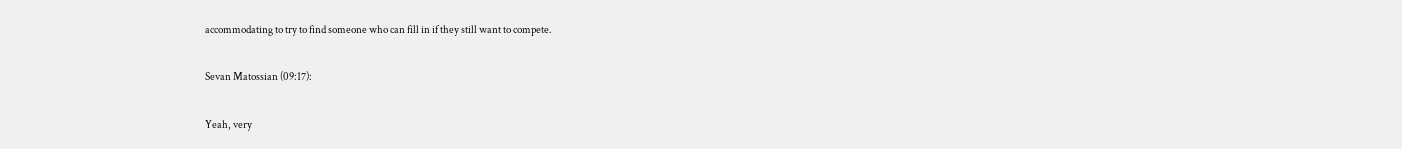accommodating to try to find someone who can fill in if they still want to compete.

Sevan Matossian (09:17):

Yeah, very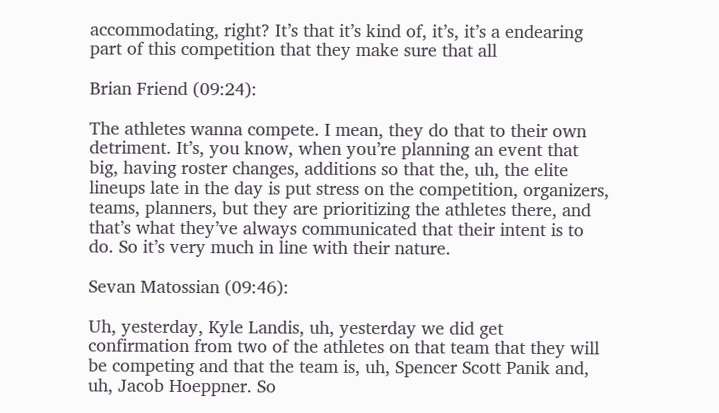accommodating, right? It’s that it’s kind of, it’s, it’s a endearing part of this competition that they make sure that all

Brian Friend (09:24):

The athletes wanna compete. I mean, they do that to their own detriment. It’s, you know, when you’re planning an event that big, having roster changes, additions so that the, uh, the elite lineups late in the day is put stress on the competition, organizers, teams, planners, but they are prioritizing the athletes there, and that’s what they’ve always communicated that their intent is to do. So it’s very much in line with their nature.

Sevan Matossian (09:46):

Uh, yesterday, Kyle Landis, uh, yesterday we did get confirmation from two of the athletes on that team that they will be competing and that the team is, uh, Spencer Scott Panik and, uh, Jacob Hoeppner. So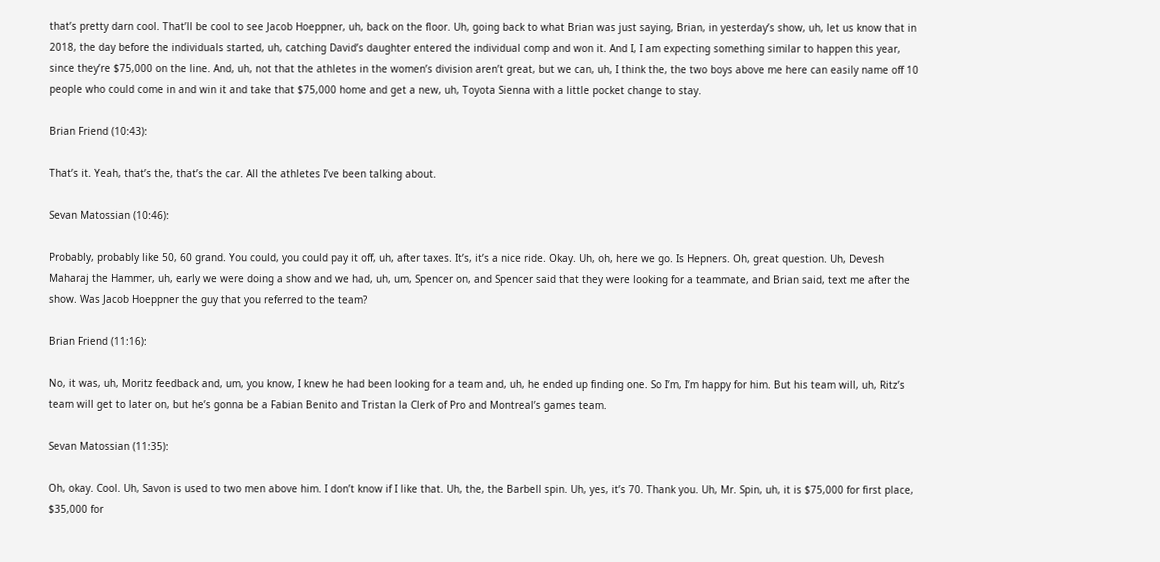that’s pretty darn cool. That’ll be cool to see Jacob Hoeppner, uh, back on the floor. Uh, going back to what Brian was just saying, Brian, in yesterday’s show, uh, let us know that in 2018, the day before the individuals started, uh, catching David’s daughter entered the individual comp and won it. And I, I am expecting something similar to happen this year, since they’re $75,000 on the line. And, uh, not that the athletes in the women’s division aren’t great, but we can, uh, I think the, the two boys above me here can easily name off 10 people who could come in and win it and take that $75,000 home and get a new, uh, Toyota Sienna with a little pocket change to stay.

Brian Friend (10:43):

That’s it. Yeah, that’s the, that’s the car. All the athletes I’ve been talking about.

Sevan Matossian (10:46):

Probably, probably like 50, 60 grand. You could, you could pay it off, uh, after taxes. It’s, it’s a nice ride. Okay. Uh, oh, here we go. Is Hepners. Oh, great question. Uh, Devesh Maharaj the Hammer, uh, early we were doing a show and we had, uh, um, Spencer on, and Spencer said that they were looking for a teammate, and Brian said, text me after the show. Was Jacob Hoeppner the guy that you referred to the team?

Brian Friend (11:16):

No, it was, uh, Moritz feedback and, um, you know, I knew he had been looking for a team and, uh, he ended up finding one. So I’m, I’m happy for him. But his team will, uh, Ritz’s team will get to later on, but he’s gonna be a Fabian Benito and Tristan la Clerk of Pro and Montreal’s games team.

Sevan Matossian (11:35):

Oh, okay. Cool. Uh, Savon is used to two men above him. I don’t know if I like that. Uh, the, the Barbell spin. Uh, yes, it’s 70. Thank you. Uh, Mr. Spin, uh, it is $75,000 for first place, $35,000 for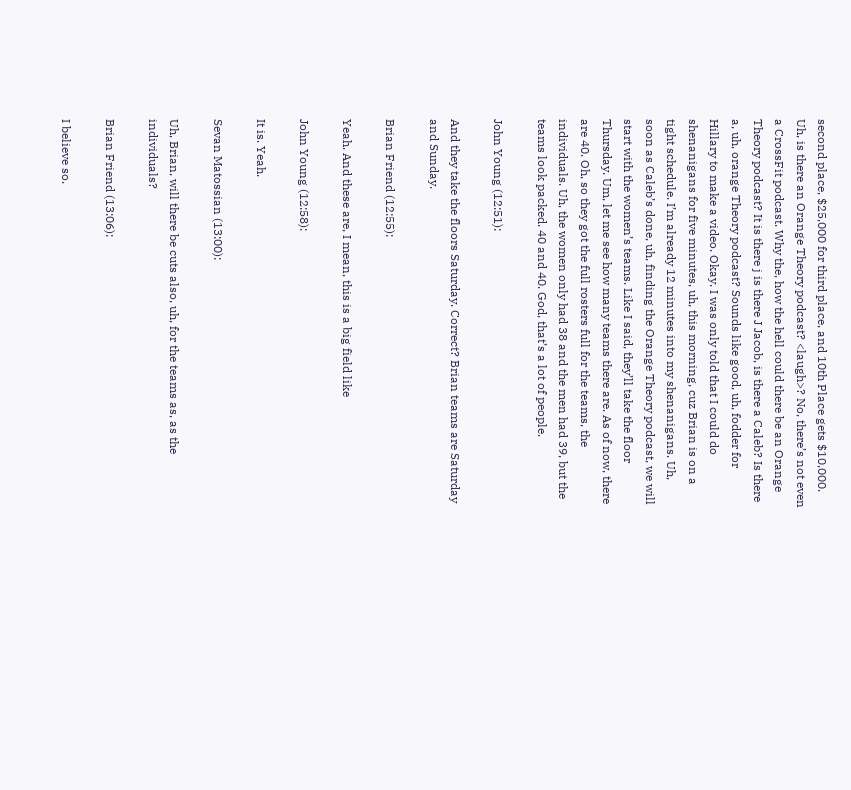second place, $25,000 for third place, and 10th Place gets $10,000. Uh, is there an Orange Theory podcast? <laugh>? No, there’s not even a CrossFit podcast. Why the, how the hell could there be an Orange Theory podcast? It is there j is there J Jacob, is there a Caleb? Is there a, uh, orange Theory podcast? Sounds like good, uh, fodder for Hillary to make a video. Okay. I was only told that I could do shenanigans for five minutes, uh, this morning, cuz Brian is on a tight schedule. I’m already 12 minutes into my shenanigans. Uh, soon as Caleb’s done, uh, finding the Orange Theory podcast, we will start with the women’s teams. Like I said, they’ll take the floor Thursday. Um, let me see how many teams there are. As of now, there are 40. Oh, so they got the full rosters full for the teams, the individuals. Uh, the women only had 38 and the men had 39, but the teams look packed. 40 and 40. God, that’s a lot of people.

John Young (12:51):

And they take the floors Saturday. Correct? Brian teams are Saturday and Sunday.

Brian Friend (12:55):

Yeah. And these are, I mean, this is a big field like

John Young (12:58):

It is. Yeah.

Sevan Matossian (13:00):

Uh, Brian, will there be cuts also, uh, for the teams as, as the individuals?

Brian Friend (13:06):

I believe so.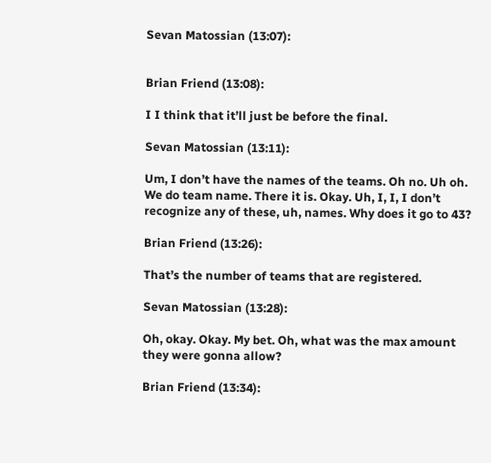Sevan Matossian (13:07):


Brian Friend (13:08):

I I think that it’ll just be before the final.

Sevan Matossian (13:11):

Um, I don’t have the names of the teams. Oh no. Uh oh. We do team name. There it is. Okay. Uh, I, I, I don’t recognize any of these, uh, names. Why does it go to 43?

Brian Friend (13:26):

That’s the number of teams that are registered.

Sevan Matossian (13:28):

Oh, okay. Okay. My bet. Oh, what was the max amount they were gonna allow?

Brian Friend (13:34):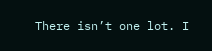There isn’t one lot. I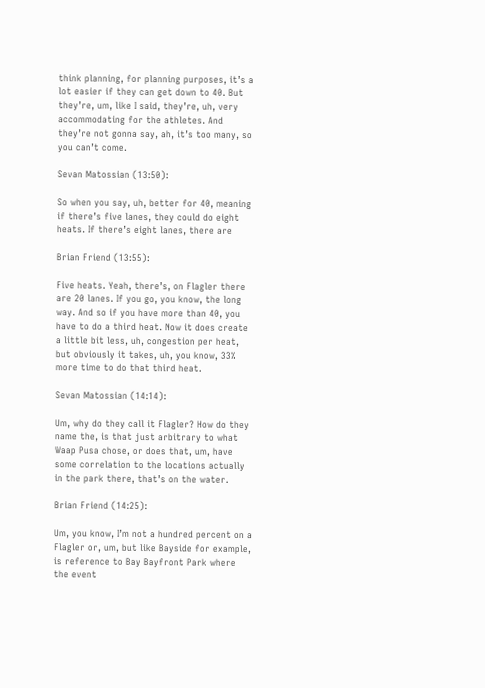think planning, for planning purposes, it’s a lot easier if they can get down to 40. But they’re, um, like I said, they’re, uh, very accommodating for the athletes. And they’re not gonna say, ah, it’s too many, so you can’t come.

Sevan Matossian (13:50):

So when you say, uh, better for 40, meaning if there’s five lanes, they could do eight heats. If there’s eight lanes, there are

Brian Friend (13:55):

Five heats. Yeah, there’s, on Flagler there are 20 lanes. If you go, you know, the long way. And so if you have more than 40, you have to do a third heat. Now it does create a little bit less, uh, congestion per heat, but obviously it takes, uh, you know, 33% more time to do that third heat.

Sevan Matossian (14:14):

Um, why do they call it Flagler? How do they name the, is that just arbitrary to what Waap Pusa chose, or does that, um, have some correlation to the locations actually in the park there, that’s on the water.

Brian Friend (14:25):

Um, you know, I’m not a hundred percent on a Flagler or, um, but like Bayside for example, is reference to Bay Bayfront Park where the event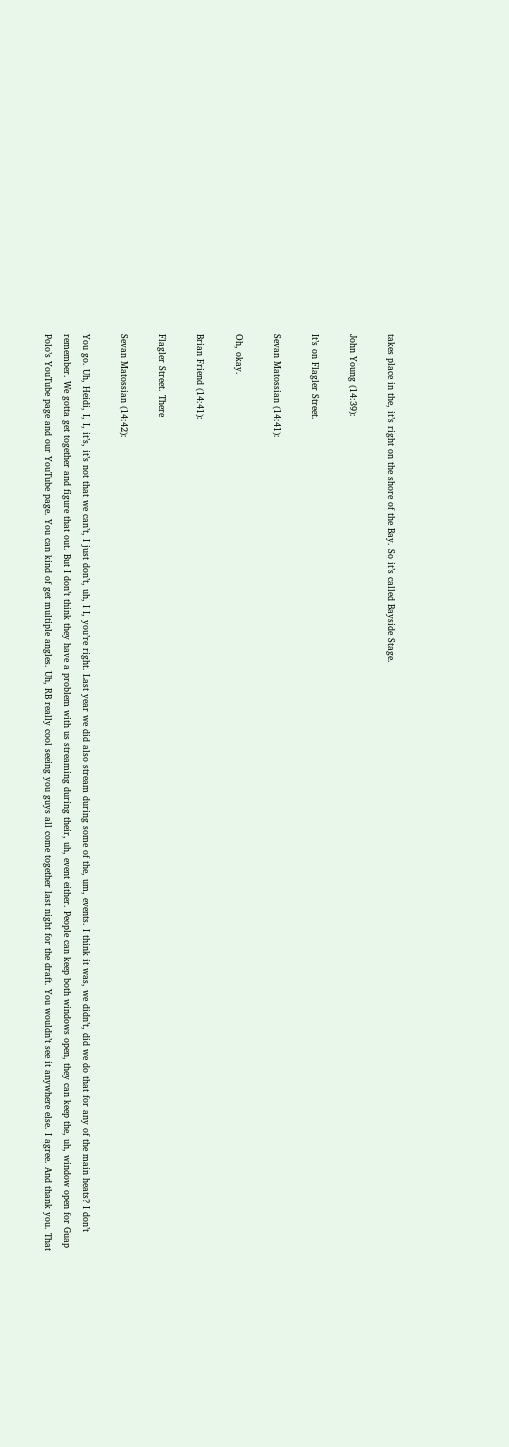takes place in the, it’s right on the shore of the Bay. So it’s called Bayside Stage.

John Young (14:39):

It’s on Flagler Street.

Sevan Matossian (14:41):

Oh, okay.

Brian Friend (14:41):

Flagler Street. There

Sevan Matossian (14:42):

You go. Uh, Heidi, I, I, it’s, it’s not that we can’t, I just don’t, uh, I I, you’re right. Last year we did also stream during some of the, um, events. I think it was, we didn’t, did we do that for any of the main heats? I don’t remember. We gotta get together and figure that out. But I don’t think they have a problem with us streaming during their, uh, event either. People can keep both windows open, they can keep the, uh, window open for Guap Polo’s YouTube page and our YouTube page. You can kind of get multiple angles. Uh, RB really cool seeing you guys all come together last night for the draft. You wouldn’t see it anywhere else. I agree. And thank you. That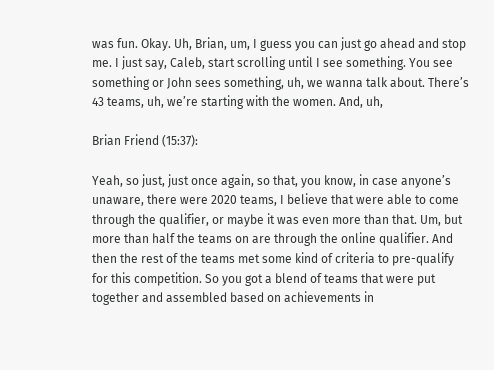was fun. Okay. Uh, Brian, um, I guess you can just go ahead and stop me. I just say, Caleb, start scrolling until I see something. You see something or John sees something, uh, we wanna talk about. There’s 43 teams, uh, we’re starting with the women. And, uh,

Brian Friend (15:37):

Yeah, so just, just once again, so that, you know, in case anyone’s unaware, there were 2020 teams, I believe that were able to come through the qualifier, or maybe it was even more than that. Um, but more than half the teams on are through the online qualifier. And then the rest of the teams met some kind of criteria to pre-qualify for this competition. So you got a blend of teams that were put together and assembled based on achievements in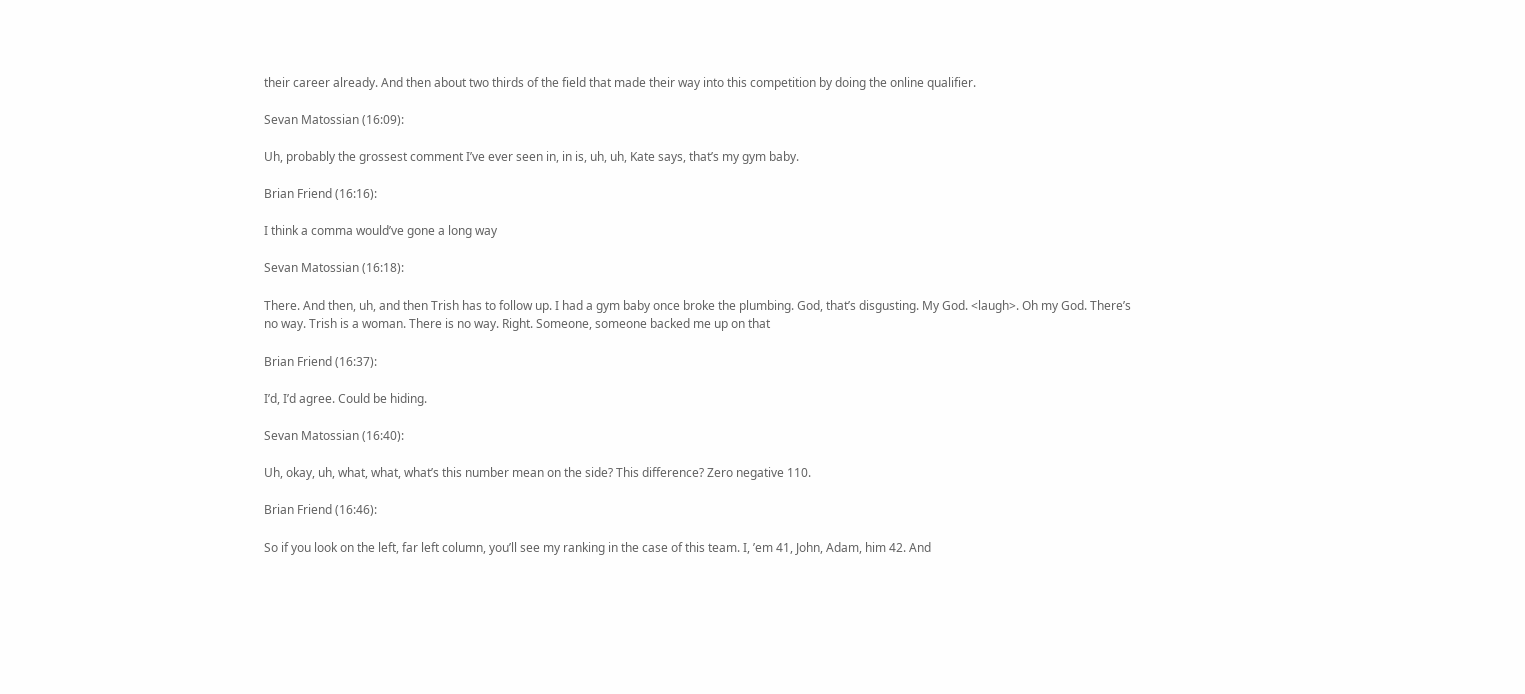their career already. And then about two thirds of the field that made their way into this competition by doing the online qualifier.

Sevan Matossian (16:09):

Uh, probably the grossest comment I’ve ever seen in, in is, uh, uh, Kate says, that’s my gym baby.

Brian Friend (16:16):

I think a comma would’ve gone a long way

Sevan Matossian (16:18):

There. And then, uh, and then Trish has to follow up. I had a gym baby once broke the plumbing. God, that’s disgusting. My God. <laugh>. Oh my God. There’s no way. Trish is a woman. There is no way. Right. Someone, someone backed me up on that

Brian Friend (16:37):

I’d, I’d agree. Could be hiding.

Sevan Matossian (16:40):

Uh, okay, uh, what, what, what’s this number mean on the side? This difference? Zero negative 110.

Brian Friend (16:46):

So if you look on the left, far left column, you’ll see my ranking in the case of this team. I, ’em 41, John, Adam, him 42. And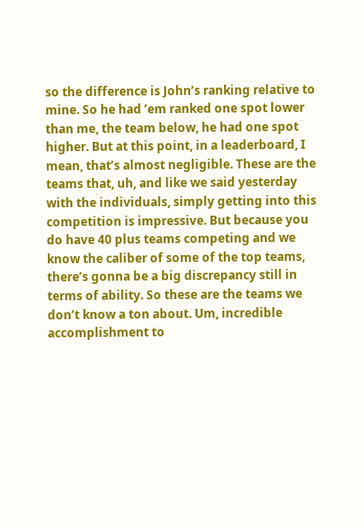so the difference is John’s ranking relative to mine. So he had ’em ranked one spot lower than me, the team below, he had one spot higher. But at this point, in a leaderboard, I mean, that’s almost negligible. These are the teams that, uh, and like we said yesterday with the individuals, simply getting into this competition is impressive. But because you do have 40 plus teams competing and we know the caliber of some of the top teams, there’s gonna be a big discrepancy still in terms of ability. So these are the teams we don’t know a ton about. Um, incredible accomplishment to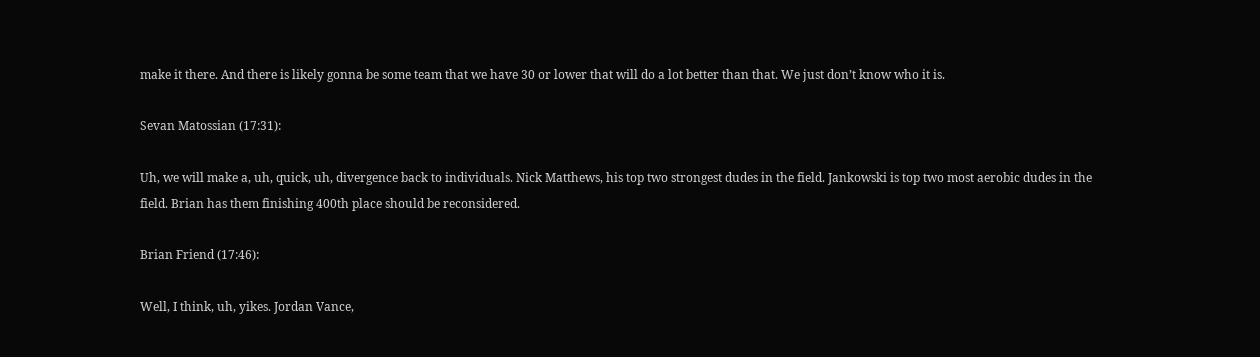make it there. And there is likely gonna be some team that we have 30 or lower that will do a lot better than that. We just don’t know who it is.

Sevan Matossian (17:31):

Uh, we will make a, uh, quick, uh, divergence back to individuals. Nick Matthews, his top two strongest dudes in the field. Jankowski is top two most aerobic dudes in the field. Brian has them finishing 400th place should be reconsidered.

Brian Friend (17:46):

Well, I think, uh, yikes. Jordan Vance,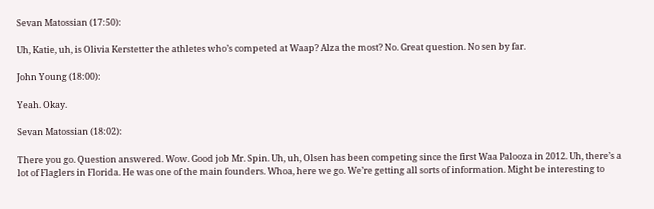Sevan Matossian (17:50):

Uh, Katie, uh, is Olivia Kerstetter the athletes who’s competed at Waap? Alza the most? No. Great question. No sen by far.

John Young (18:00):

Yeah. Okay.

Sevan Matossian (18:02):

There you go. Question answered. Wow. Good job Mr. Spin. Uh, uh, Olsen has been competing since the first Waa Palooza in 2012. Uh, there’s a lot of Flaglers in Florida. He was one of the main founders. Whoa, here we go. We’re getting all sorts of information. Might be interesting to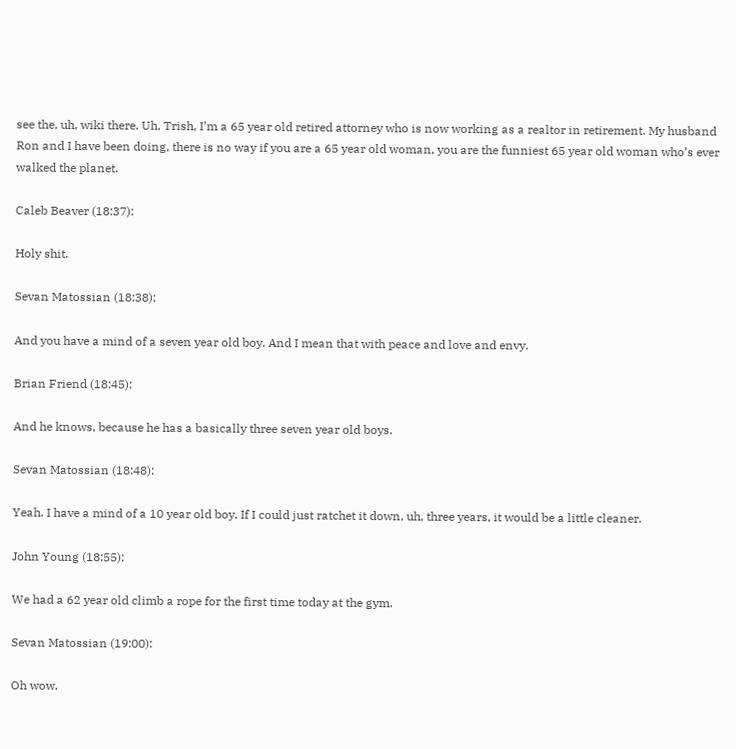see the, uh, wiki there. Uh, Trish, I’m a 65 year old retired attorney who is now working as a realtor in retirement. My husband Ron and I have been doing, there is no way if you are a 65 year old woman, you are the funniest 65 year old woman who’s ever walked the planet.

Caleb Beaver (18:37):

Holy shit.

Sevan Matossian (18:38):

And you have a mind of a seven year old boy. And I mean that with peace and love and envy.

Brian Friend (18:45):

And he knows, because he has a basically three seven year old boys.

Sevan Matossian (18:48):

Yeah. I have a mind of a 10 year old boy. If I could just ratchet it down, uh, three years, it would be a little cleaner.

John Young (18:55):

We had a 62 year old climb a rope for the first time today at the gym.

Sevan Matossian (19:00):

Oh wow.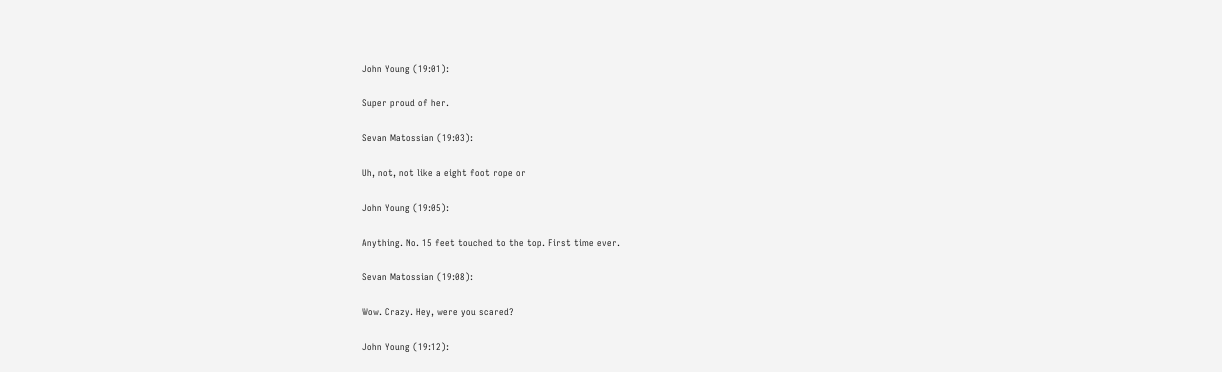John Young (19:01):

Super proud of her.

Sevan Matossian (19:03):

Uh, not, not like a eight foot rope or

John Young (19:05):

Anything. No. 15 feet touched to the top. First time ever.

Sevan Matossian (19:08):

Wow. Crazy. Hey, were you scared?

John Young (19:12):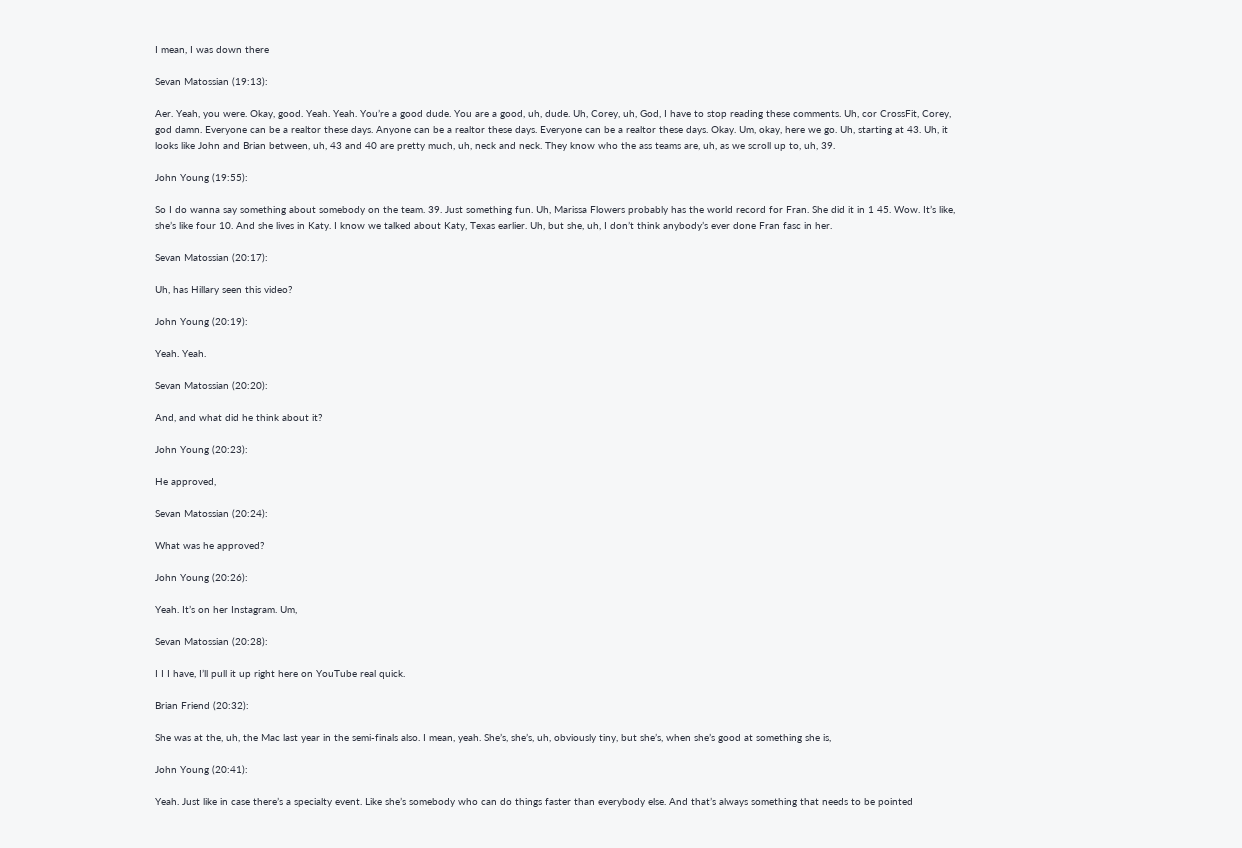I mean, I was down there

Sevan Matossian (19:13):

Aer. Yeah, you were. Okay, good. Yeah. Yeah. You’re a good dude. You are a good, uh, dude. Uh, Corey, uh, God, I have to stop reading these comments. Uh, cor CrossFit, Corey, god damn. Everyone can be a realtor these days. Anyone can be a realtor these days. Everyone can be a realtor these days. Okay. Um, okay, here we go. Uh, starting at 43. Uh, it looks like John and Brian between, uh, 43 and 40 are pretty much, uh, neck and neck. They know who the ass teams are, uh, as we scroll up to, uh, 39.

John Young (19:55):

So I do wanna say something about somebody on the team. 39. Just something fun. Uh, Marissa Flowers probably has the world record for Fran. She did it in 1 45. Wow. It’s like, she’s like four 10. And she lives in Katy. I know we talked about Katy, Texas earlier. Uh, but she, uh, I don’t think anybody’s ever done Fran fasc in her.

Sevan Matossian (20:17):

Uh, has Hillary seen this video?

John Young (20:19):

Yeah. Yeah.

Sevan Matossian (20:20):

And, and what did he think about it?

John Young (20:23):

He approved,

Sevan Matossian (20:24):

What was he approved?

John Young (20:26):

Yeah. It’s on her Instagram. Um,

Sevan Matossian (20:28):

I I I have, I’ll pull it up right here on YouTube real quick.

Brian Friend (20:32):

She was at the, uh, the Mac last year in the semi-finals also. I mean, yeah. She’s, she’s, uh, obviously tiny, but she’s, when she’s good at something she is,

John Young (20:41):

Yeah. Just like in case there’s a specialty event. Like she’s somebody who can do things faster than everybody else. And that’s always something that needs to be pointed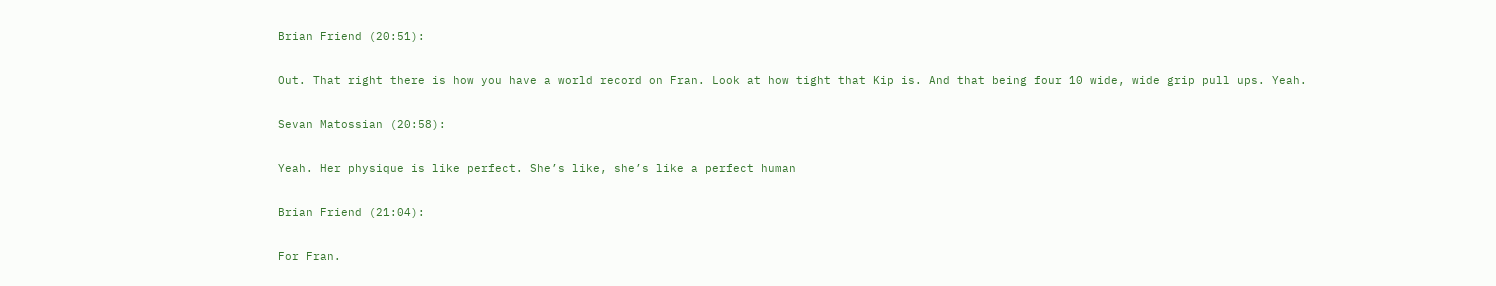Brian Friend (20:51):

Out. That right there is how you have a world record on Fran. Look at how tight that Kip is. And that being four 10 wide, wide grip pull ups. Yeah.

Sevan Matossian (20:58):

Yeah. Her physique is like perfect. She’s like, she’s like a perfect human

Brian Friend (21:04):

For Fran.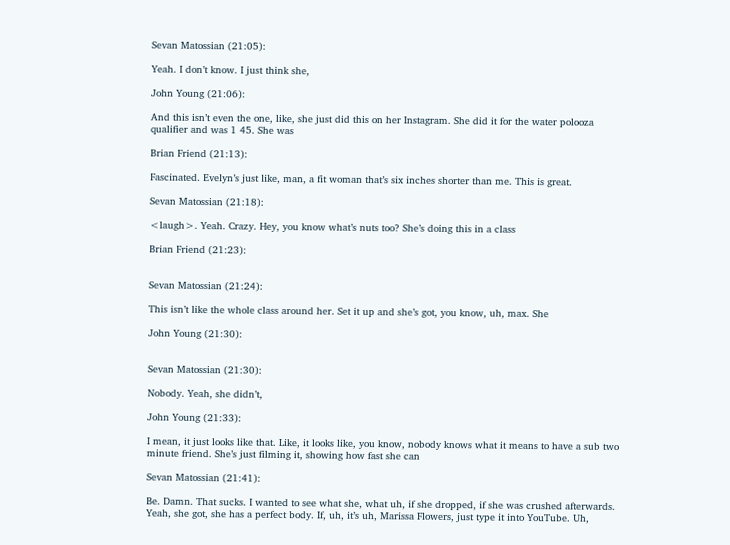Sevan Matossian (21:05):

Yeah. I don’t know. I just think she,

John Young (21:06):

And this isn’t even the one, like, she just did this on her Instagram. She did it for the water polooza qualifier and was 1 45. She was

Brian Friend (21:13):

Fascinated. Evelyn’s just like, man, a fit woman that’s six inches shorter than me. This is great.

Sevan Matossian (21:18):

<laugh>. Yeah. Crazy. Hey, you know what’s nuts too? She’s doing this in a class

Brian Friend (21:23):


Sevan Matossian (21:24):

This isn’t like the whole class around her. Set it up and she’s got, you know, uh, max. She

John Young (21:30):


Sevan Matossian (21:30):

Nobody. Yeah, she didn’t,

John Young (21:33):

I mean, it just looks like that. Like, it looks like, you know, nobody knows what it means to have a sub two minute friend. She’s just filming it, showing how fast she can

Sevan Matossian (21:41):

Be. Damn. That sucks. I wanted to see what she, what uh, if she dropped, if she was crushed afterwards. Yeah, she got, she has a perfect body. If, uh, it’s uh, Marissa Flowers, just type it into YouTube. Uh,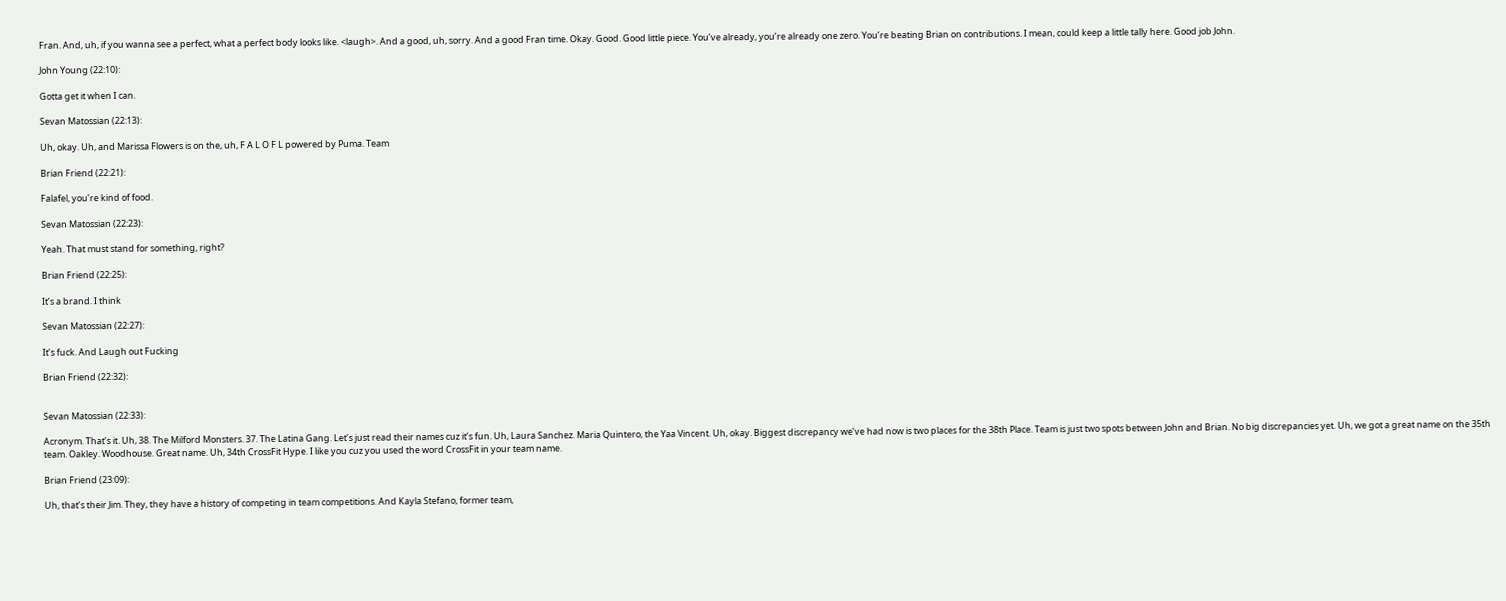Fran. And, uh, if you wanna see a perfect, what a perfect body looks like. <laugh>. And a good, uh, sorry. And a good Fran time. Okay. Good. Good little piece. You’ve already, you’re already one zero. You’re beating Brian on contributions. I mean, could keep a little tally here. Good job John.

John Young (22:10):

Gotta get it when I can.

Sevan Matossian (22:13):

Uh, okay. Uh, and Marissa Flowers is on the, uh, F A L O F L powered by Puma. Team

Brian Friend (22:21):

Falafel, you’re kind of food.

Sevan Matossian (22:23):

Yeah. That must stand for something, right?

Brian Friend (22:25):

It’s a brand. I think

Sevan Matossian (22:27):

It’s fuck. And Laugh out Fucking

Brian Friend (22:32):


Sevan Matossian (22:33):

Acronym. That’s it. Uh, 38. The Milford Monsters. 37. The Latina Gang. Let’s just read their names cuz it’s fun. Uh, Laura Sanchez. Maria Quintero, the Yaa Vincent. Uh, okay. Biggest discrepancy we’ve had now is two places for the 38th Place. Team is just two spots between John and Brian. No big discrepancies yet. Uh, we got a great name on the 35th team. Oakley. Woodhouse. Great name. Uh, 34th CrossFit Hype. I like you cuz you used the word CrossFit in your team name.

Brian Friend (23:09):

Uh, that’s their Jim. They, they have a history of competing in team competitions. And Kayla Stefano, former team,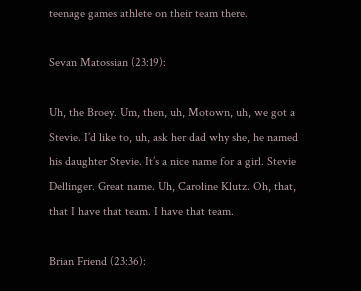teenage games athlete on their team there.

Sevan Matossian (23:19):

Uh, the Broey. Um, then, uh, Motown, uh, we got a Stevie. I’d like to, uh, ask her dad why she, he named his daughter Stevie. It’s a nice name for a girl. Stevie Dellinger. Great name. Uh, Caroline Klutz. Oh, that, that I have that team. I have that team.

Brian Friend (23:36):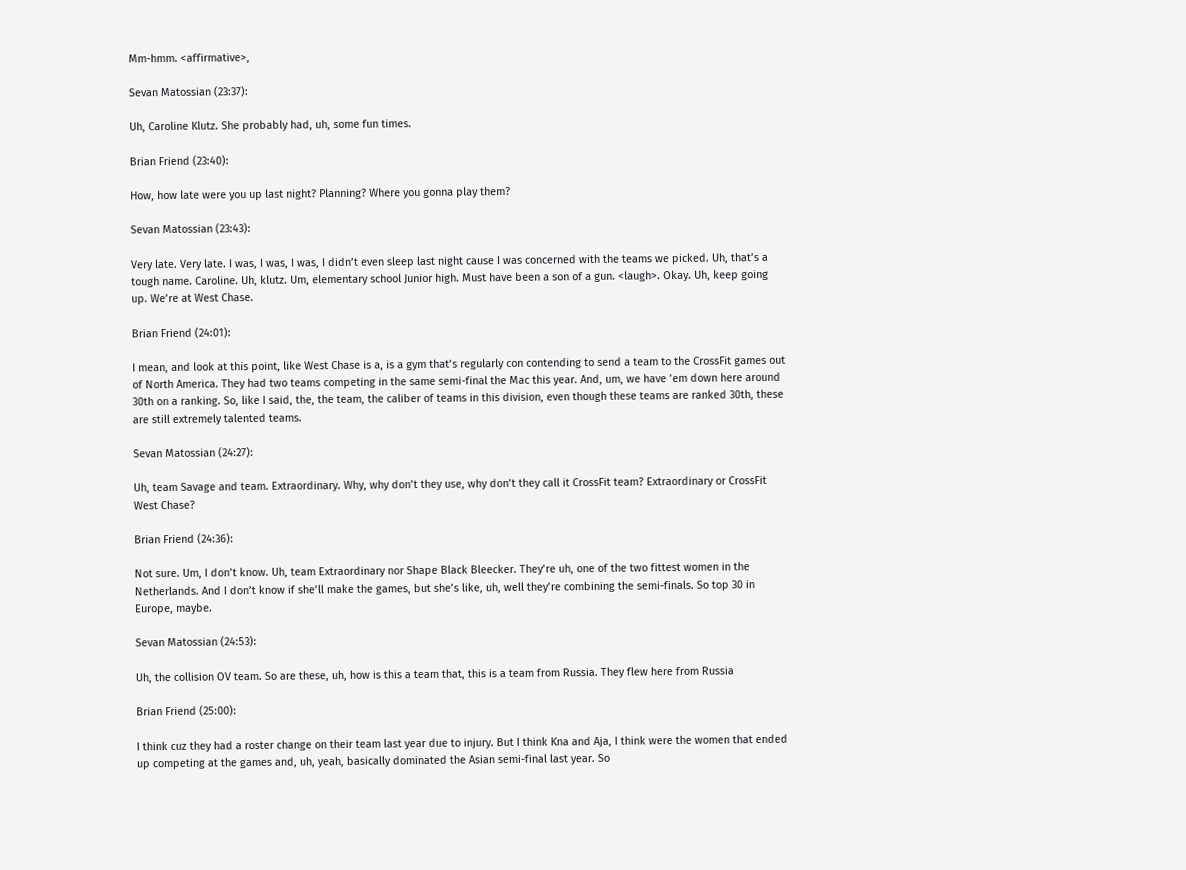Mm-hmm. <affirmative>,

Sevan Matossian (23:37):

Uh, Caroline Klutz. She probably had, uh, some fun times.

Brian Friend (23:40):

How, how late were you up last night? Planning? Where you gonna play them?

Sevan Matossian (23:43):

Very late. Very late. I was, I was, I was, I didn’t even sleep last night cause I was concerned with the teams we picked. Uh, that’s a tough name. Caroline. Uh, klutz. Um, elementary school Junior high. Must have been a son of a gun. <laugh>. Okay. Uh, keep going up. We’re at West Chase.

Brian Friend (24:01):

I mean, and look at this point, like West Chase is a, is a gym that’s regularly con contending to send a team to the CrossFit games out of North America. They had two teams competing in the same semi-final the Mac this year. And, um, we have ’em down here around 30th on a ranking. So, like I said, the, the team, the caliber of teams in this division, even though these teams are ranked 30th, these are still extremely talented teams.

Sevan Matossian (24:27):

Uh, team Savage and team. Extraordinary. Why, why don’t they use, why don’t they call it CrossFit team? Extraordinary or CrossFit West Chase?

Brian Friend (24:36):

Not sure. Um, I don’t know. Uh, team Extraordinary nor Shape Black Bleecker. They’re uh, one of the two fittest women in the Netherlands. And I don’t know if she’ll make the games, but she’s like, uh, well they’re combining the semi-finals. So top 30 in Europe, maybe.

Sevan Matossian (24:53):

Uh, the collision OV team. So are these, uh, how is this a team that, this is a team from Russia. They flew here from Russia

Brian Friend (25:00):

I think cuz they had a roster change on their team last year due to injury. But I think Kna and Aja, I think were the women that ended up competing at the games and, uh, yeah, basically dominated the Asian semi-final last year. So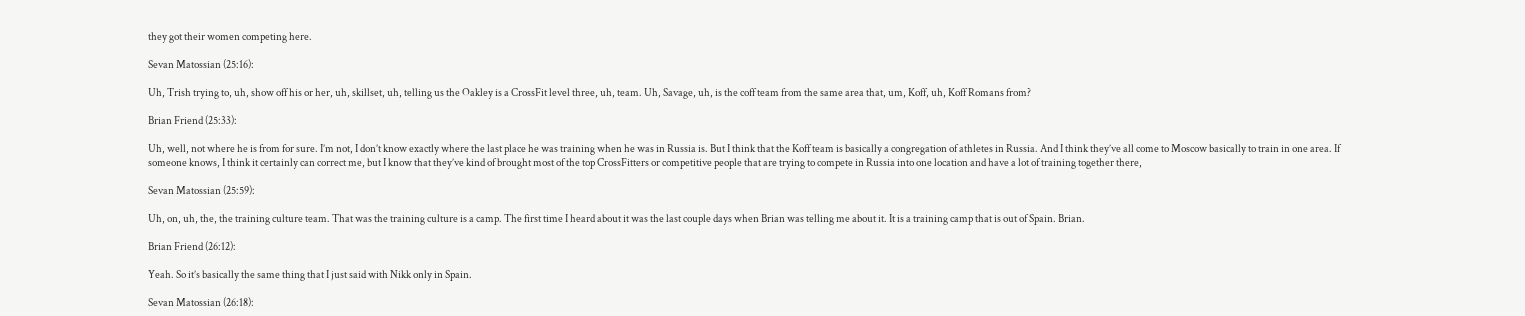they got their women competing here.

Sevan Matossian (25:16):

Uh, Trish trying to, uh, show off his or her, uh, skillset, uh, telling us the Oakley is a CrossFit level three, uh, team. Uh, Savage, uh, is the coff team from the same area that, um, Koff, uh, Koff Romans from?

Brian Friend (25:33):

Uh, well, not where he is from for sure. I’m not, I don’t know exactly where the last place he was training when he was in Russia is. But I think that the Koff team is basically a congregation of athletes in Russia. And I think they’ve all come to Moscow basically to train in one area. If someone knows, I think it certainly can correct me, but I know that they’ve kind of brought most of the top CrossFitters or competitive people that are trying to compete in Russia into one location and have a lot of training together there,

Sevan Matossian (25:59):

Uh, on, uh, the, the training culture team. That was the training culture is a camp. The first time I heard about it was the last couple days when Brian was telling me about it. It is a training camp that is out of Spain. Brian.

Brian Friend (26:12):

Yeah. So it’s basically the same thing that I just said with Nikk only in Spain.

Sevan Matossian (26:18):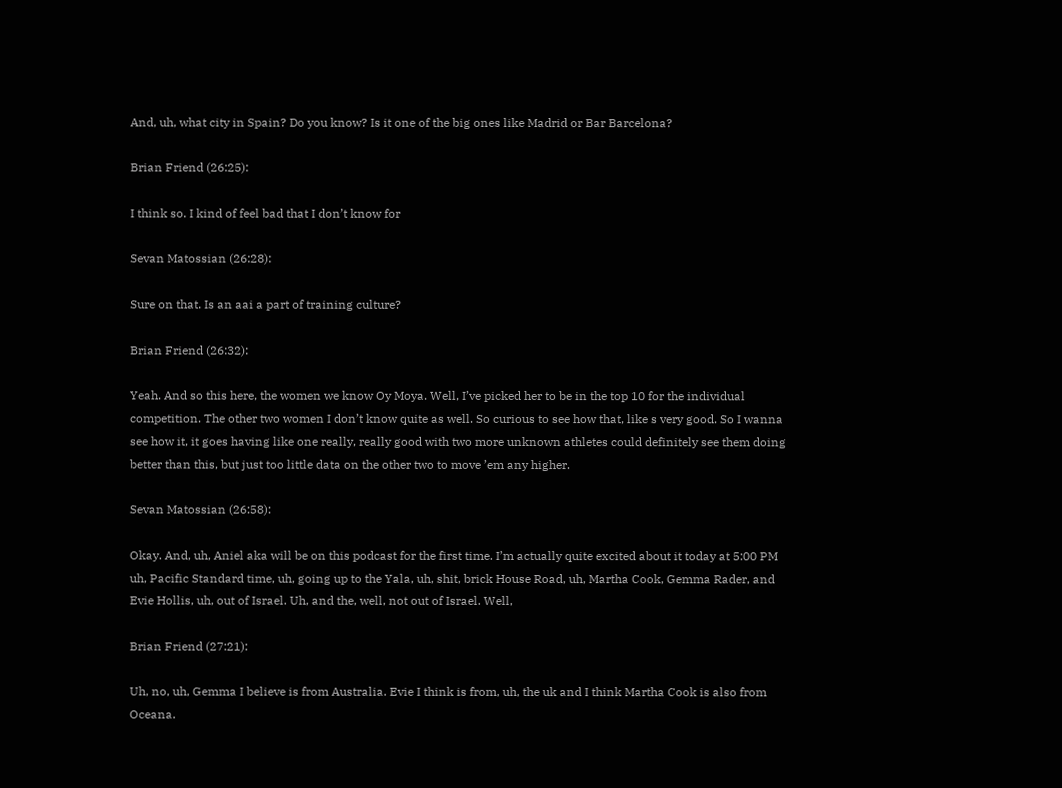And, uh, what city in Spain? Do you know? Is it one of the big ones like Madrid or Bar Barcelona?

Brian Friend (26:25):

I think so. I kind of feel bad that I don’t know for

Sevan Matossian (26:28):

Sure on that. Is an aai a part of training culture?

Brian Friend (26:32):

Yeah. And so this here, the women we know Oy Moya. Well, I’ve picked her to be in the top 10 for the individual competition. The other two women I don’t know quite as well. So curious to see how that, like s very good. So I wanna see how it, it goes having like one really, really good with two more unknown athletes could definitely see them doing better than this, but just too little data on the other two to move ’em any higher.

Sevan Matossian (26:58):

Okay. And, uh, Aniel aka will be on this podcast for the first time. I’m actually quite excited about it today at 5:00 PM uh, Pacific Standard time, uh, going up to the Yala, uh, shit, brick House Road, uh, Martha Cook, Gemma Rader, and Evie Hollis, uh, out of Israel. Uh, and the, well, not out of Israel. Well,

Brian Friend (27:21):

Uh, no, uh, Gemma I believe is from Australia. Evie I think is from, uh, the uk and I think Martha Cook is also from Oceana.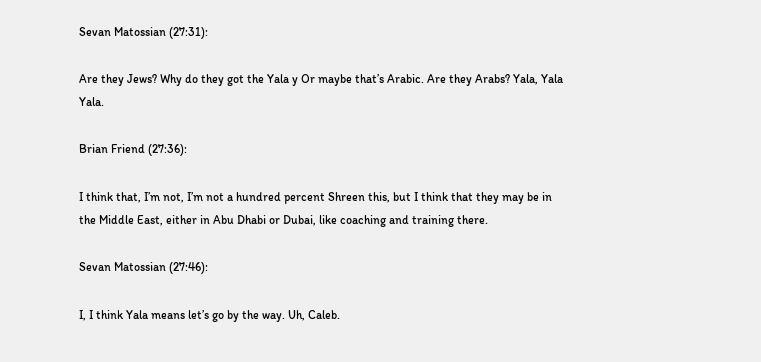Sevan Matossian (27:31):

Are they Jews? Why do they got the Yala y Or maybe that’s Arabic. Are they Arabs? Yala, Yala Yala.

Brian Friend (27:36):

I think that, I’m not, I’m not a hundred percent Shreen this, but I think that they may be in the Middle East, either in Abu Dhabi or Dubai, like coaching and training there.

Sevan Matossian (27:46):

I, I think Yala means let’s go by the way. Uh, Caleb.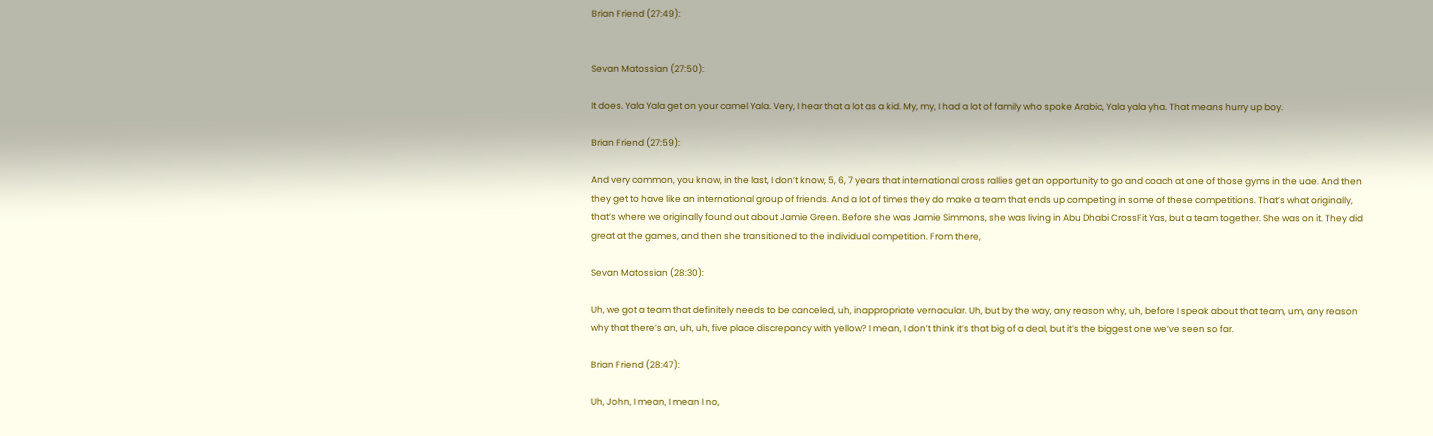Brian Friend (27:49):


Sevan Matossian (27:50):

It does. Yala Yala get on your camel Yala. Very, I hear that a lot as a kid. My, my, I had a lot of family who spoke Arabic, Yala yala yha. That means hurry up boy.

Brian Friend (27:59):

And very common, you know, in the last, I don’t know, 5, 6, 7 years that international cross rallies get an opportunity to go and coach at one of those gyms in the uae. And then they get to have like an international group of friends. And a lot of times they do make a team that ends up competing in some of these competitions. That’s what originally, that’s where we originally found out about Jamie Green. Before she was Jamie Simmons, she was living in Abu Dhabi CrossFit Yas, but a team together. She was on it. They did great at the games, and then she transitioned to the individual competition. From there,

Sevan Matossian (28:30):

Uh, we got a team that definitely needs to be canceled, uh, inappropriate vernacular. Uh, but by the way, any reason why, uh, before I speak about that team, um, any reason why that there’s an, uh, uh, five place discrepancy with yellow? I mean, I don’t think it’s that big of a deal, but it’s the biggest one we’ve seen so far.

Brian Friend (28:47):

Uh, John, I mean, I mean I no,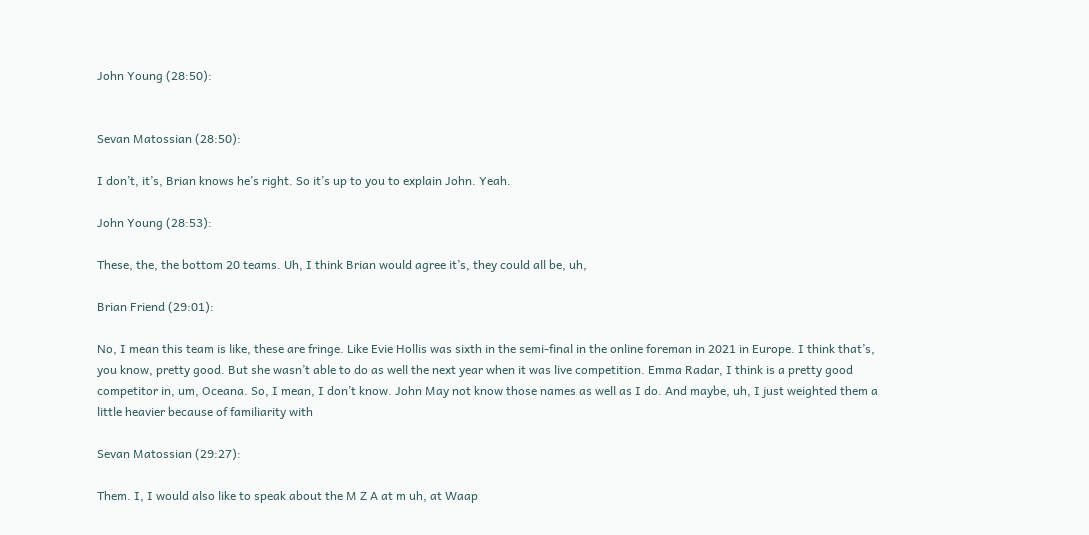John Young (28:50):


Sevan Matossian (28:50):

I don’t, it’s, Brian knows he’s right. So it’s up to you to explain John. Yeah.

John Young (28:53):

These, the, the bottom 20 teams. Uh, I think Brian would agree it’s, they could all be, uh,

Brian Friend (29:01):

No, I mean this team is like, these are fringe. Like Evie Hollis was sixth in the semi-final in the online foreman in 2021 in Europe. I think that’s, you know, pretty good. But she wasn’t able to do as well the next year when it was live competition. Emma Radar, I think is a pretty good competitor in, um, Oceana. So, I mean, I don’t know. John May not know those names as well as I do. And maybe, uh, I just weighted them a little heavier because of familiarity with

Sevan Matossian (29:27):

Them. I, I would also like to speak about the M Z A at m uh, at Waap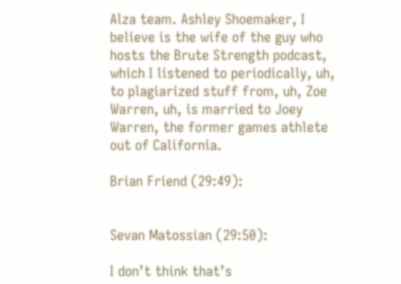Alza team. Ashley Shoemaker, I believe is the wife of the guy who hosts the Brute Strength podcast, which I listened to periodically, uh, to plagiarized stuff from, uh, Zoe Warren, uh, is married to Joey Warren, the former games athlete out of California.

Brian Friend (29:49):


Sevan Matossian (29:50):

I don’t think that’s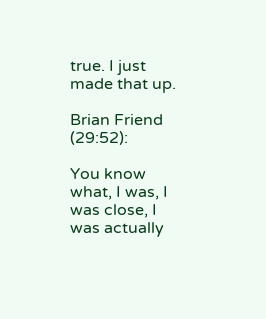true. I just made that up.

Brian Friend (29:52):

You know what, I was, I was close, I was actually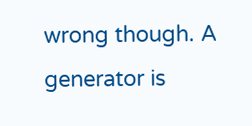wrong though. A generator is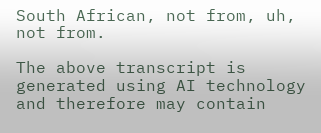South African, not from, uh, not from.

The above transcript is generated using AI technology and therefore may contain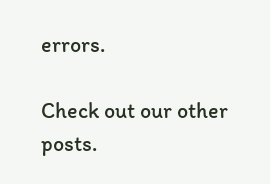errors.

Check out our other posts.